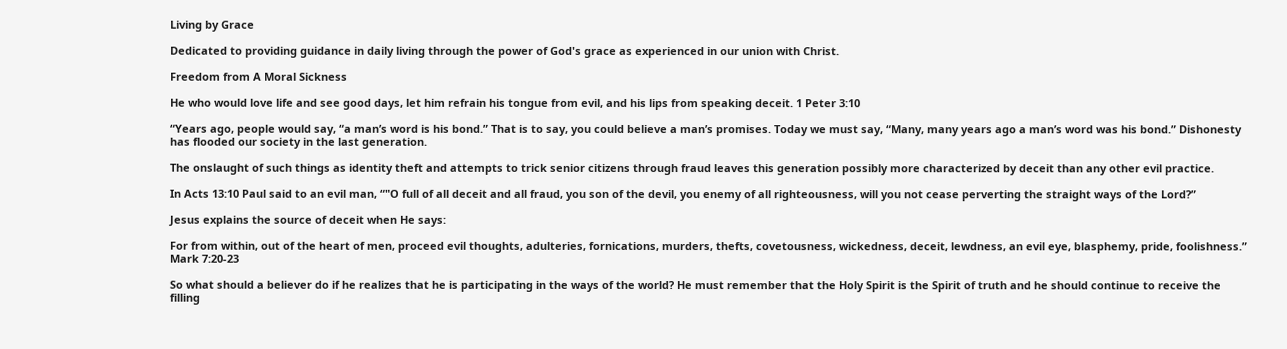Living by Grace

Dedicated to providing guidance in daily living through the power of God's grace as experienced in our union with Christ.

Freedom from A Moral Sickness

He who would love life and see good days, let him refrain his tongue from evil, and his lips from speaking deceit. 1 Peter 3:10

“Years ago, people would say, “a man’s word is his bond.” That is to say, you could believe a man’s promises. Today we must say, “Many, many years ago a man’s word was his bond.” Dishonesty has flooded our society in the last generation.

The onslaught of such things as identity theft and attempts to trick senior citizens through fraud leaves this generation possibly more characterized by deceit than any other evil practice.

In Acts 13:10 Paul said to an evil man, “"O full of all deceit and all fraud, you son of the devil, you enemy of all righteousness, will you not cease perverting the straight ways of the Lord?”

Jesus explains the source of deceit when He says:

For from within, out of the heart of men, proceed evil thoughts, adulteries, fornications, murders, thefts, covetousness, wickedness, deceit, lewdness, an evil eye, blasphemy, pride, foolishness.” Mark 7:20-23

So what should a believer do if he realizes that he is participating in the ways of the world? He must remember that the Holy Spirit is the Spirit of truth and he should continue to receive the filling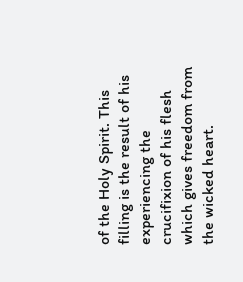of the Holy Spirit. This filling is the result of his experiencing the crucifixion of his flesh which gives freedom from the wicked heart.